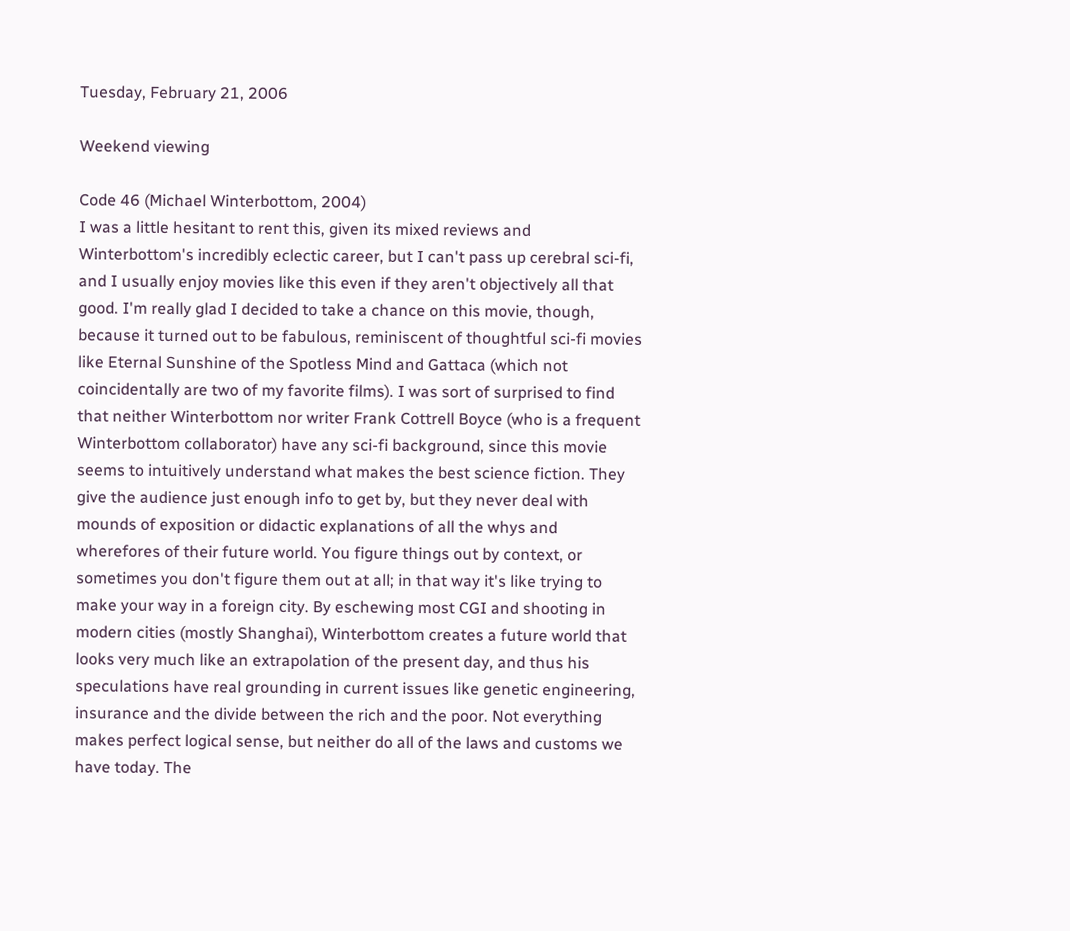Tuesday, February 21, 2006

Weekend viewing

Code 46 (Michael Winterbottom, 2004)
I was a little hesitant to rent this, given its mixed reviews and Winterbottom's incredibly eclectic career, but I can't pass up cerebral sci-fi, and I usually enjoy movies like this even if they aren't objectively all that good. I'm really glad I decided to take a chance on this movie, though, because it turned out to be fabulous, reminiscent of thoughtful sci-fi movies like Eternal Sunshine of the Spotless Mind and Gattaca (which not coincidentally are two of my favorite films). I was sort of surprised to find that neither Winterbottom nor writer Frank Cottrell Boyce (who is a frequent Winterbottom collaborator) have any sci-fi background, since this movie seems to intuitively understand what makes the best science fiction. They give the audience just enough info to get by, but they never deal with mounds of exposition or didactic explanations of all the whys and wherefores of their future world. You figure things out by context, or sometimes you don't figure them out at all; in that way it's like trying to make your way in a foreign city. By eschewing most CGI and shooting in modern cities (mostly Shanghai), Winterbottom creates a future world that looks very much like an extrapolation of the present day, and thus his speculations have real grounding in current issues like genetic engineering, insurance and the divide between the rich and the poor. Not everything makes perfect logical sense, but neither do all of the laws and customs we have today. The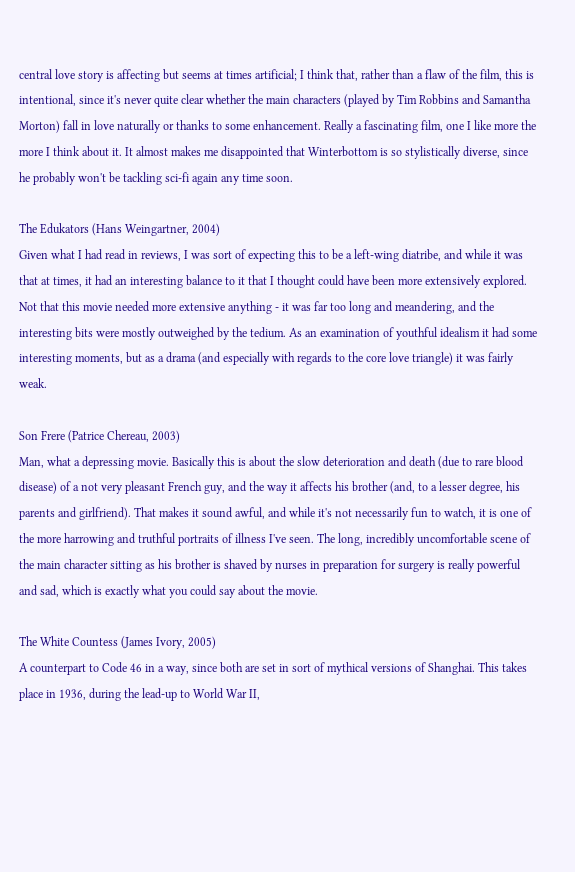central love story is affecting but seems at times artificial; I think that, rather than a flaw of the film, this is intentional, since it's never quite clear whether the main characters (played by Tim Robbins and Samantha Morton) fall in love naturally or thanks to some enhancement. Really a fascinating film, one I like more the more I think about it. It almost makes me disappointed that Winterbottom is so stylistically diverse, since he probably won't be tackling sci-fi again any time soon.

The Edukators (Hans Weingartner, 2004)
Given what I had read in reviews, I was sort of expecting this to be a left-wing diatribe, and while it was that at times, it had an interesting balance to it that I thought could have been more extensively explored. Not that this movie needed more extensive anything - it was far too long and meandering, and the interesting bits were mostly outweighed by the tedium. As an examination of youthful idealism it had some interesting moments, but as a drama (and especially with regards to the core love triangle) it was fairly weak.

Son Frere (Patrice Chereau, 2003)
Man, what a depressing movie. Basically this is about the slow deterioration and death (due to rare blood disease) of a not very pleasant French guy, and the way it affects his brother (and, to a lesser degree, his parents and girlfriend). That makes it sound awful, and while it's not necessarily fun to watch, it is one of the more harrowing and truthful portraits of illness I've seen. The long, incredibly uncomfortable scene of the main character sitting as his brother is shaved by nurses in preparation for surgery is really powerful and sad, which is exactly what you could say about the movie.

The White Countess (James Ivory, 2005)
A counterpart to Code 46 in a way, since both are set in sort of mythical versions of Shanghai. This takes place in 1936, during the lead-up to World War II,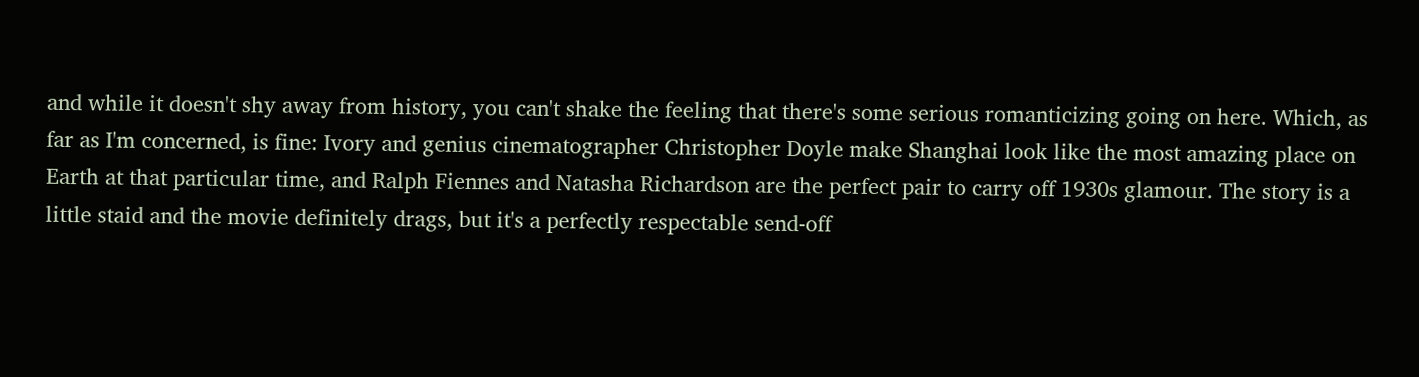and while it doesn't shy away from history, you can't shake the feeling that there's some serious romanticizing going on here. Which, as far as I'm concerned, is fine: Ivory and genius cinematographer Christopher Doyle make Shanghai look like the most amazing place on Earth at that particular time, and Ralph Fiennes and Natasha Richardson are the perfect pair to carry off 1930s glamour. The story is a little staid and the movie definitely drags, but it's a perfectly respectable send-off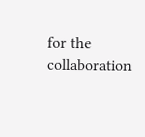for the collaboration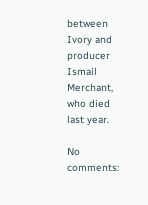between Ivory and producer Ismail Merchant, who died last year.

No comments: